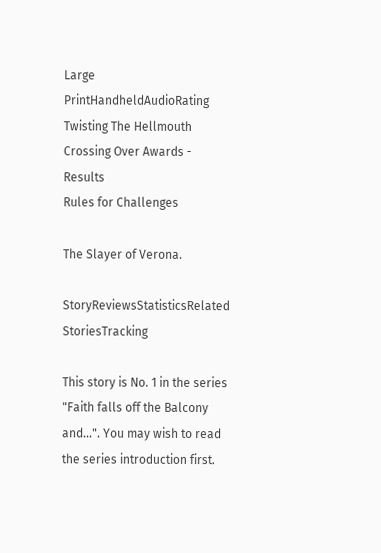Large PrintHandheldAudioRating
Twisting The Hellmouth Crossing Over Awards - Results
Rules for Challenges

The Slayer of Verona.

StoryReviewsStatisticsRelated StoriesTracking

This story is No. 1 in the series "Faith falls off the Balcony and...". You may wish to read the series introduction first.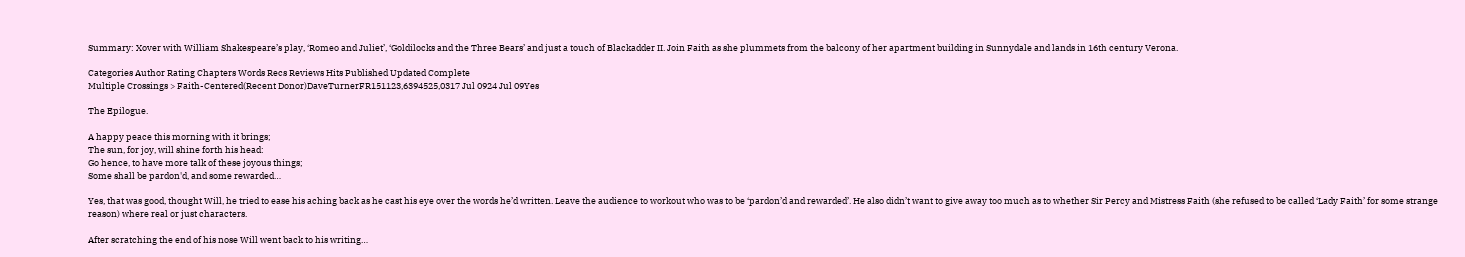Summary: Xover with William Shakespeare’s play, ‘Romeo and Juliet’, ‘Goldilocks and the Three Bears’ and just a touch of Blackadder II. Join Faith as she plummets from the balcony of her apartment building in Sunnydale and lands in 16th century Verona.

Categories Author Rating Chapters Words Recs Reviews Hits Published Updated Complete
Multiple Crossings > Faith-Centered(Recent Donor)DaveTurnerFR151123,6394525,0317 Jul 0924 Jul 09Yes

The Epilogue.

A happy peace this morning with it brings;
The sun, for joy, will shine forth his head:
Go hence, to have more talk of these joyous things;
Some shall be pardon'd, and some rewarded…

Yes, that was good, thought Will, he tried to ease his aching back as he cast his eye over the words he’d written. Leave the audience to workout who was to be ‘pardon’d and rewarded’. He also didn’t want to give away too much as to whether Sir Percy and Mistress Faith (she refused to be called ‘Lady Faith’ for some strange reason) where real or just characters.

After scratching the end of his nose Will went back to his writing…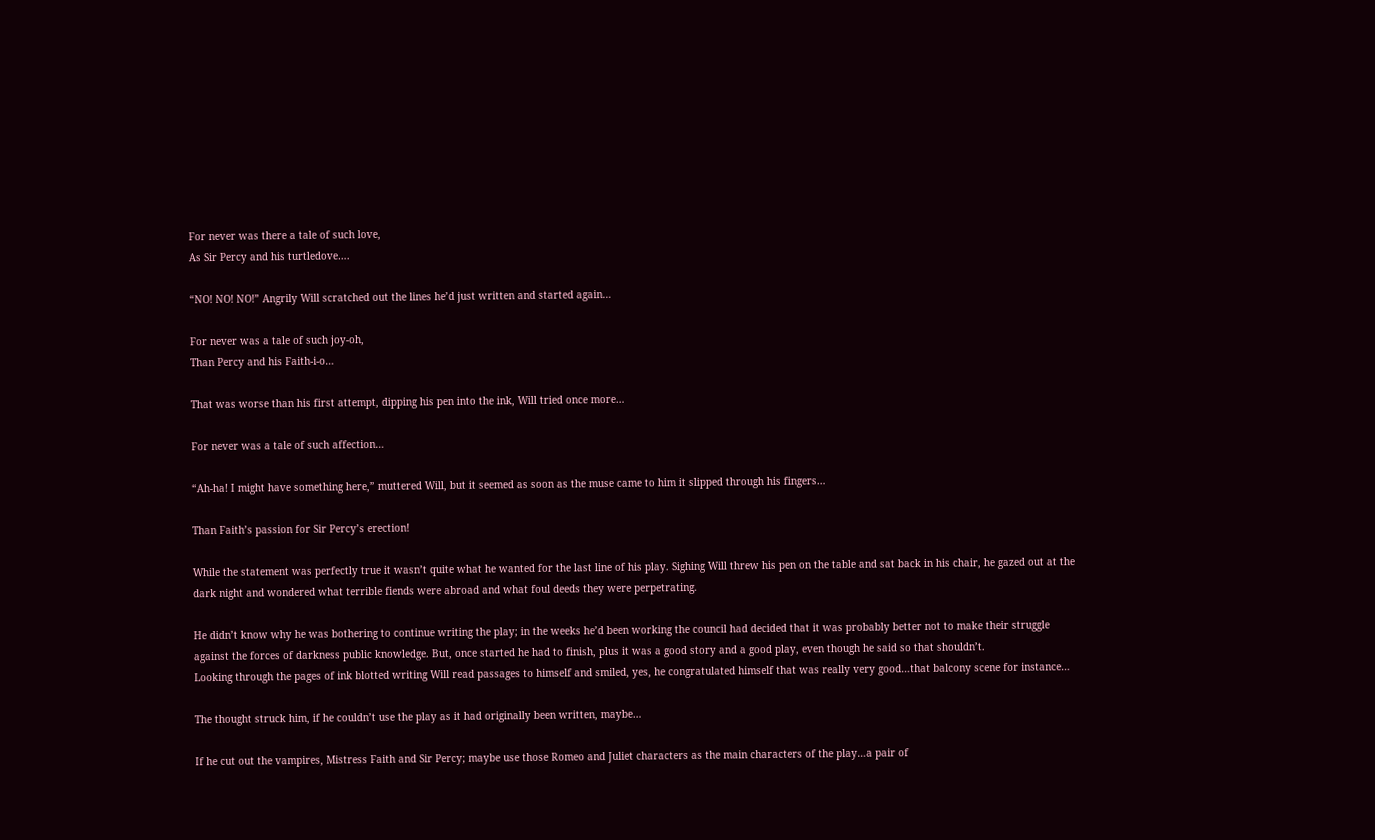For never was there a tale of such love,
As Sir Percy and his turtledove….

“NO! NO! NO!” Angrily Will scratched out the lines he’d just written and started again…

For never was a tale of such joy-oh,
Than Percy and his Faith-i-o…

That was worse than his first attempt, dipping his pen into the ink, Will tried once more…

For never was a tale of such affection…

“Ah-ha! I might have something here,” muttered Will, but it seemed as soon as the muse came to him it slipped through his fingers…

Than Faith’s passion for Sir Percy’s erection!

While the statement was perfectly true it wasn’t quite what he wanted for the last line of his play. Sighing Will threw his pen on the table and sat back in his chair, he gazed out at the dark night and wondered what terrible fiends were abroad and what foul deeds they were perpetrating.

He didn’t know why he was bothering to continue writing the play; in the weeks he’d been working the council had decided that it was probably better not to make their struggle against the forces of darkness public knowledge. But, once started he had to finish, plus it was a good story and a good play, even though he said so that shouldn’t.
Looking through the pages of ink blotted writing Will read passages to himself and smiled, yes, he congratulated himself that was really very good…that balcony scene for instance…

The thought struck him, if he couldn’t use the play as it had originally been written, maybe…

If he cut out the vampires, Mistress Faith and Sir Percy; maybe use those Romeo and Juliet characters as the main characters of the play…a pair of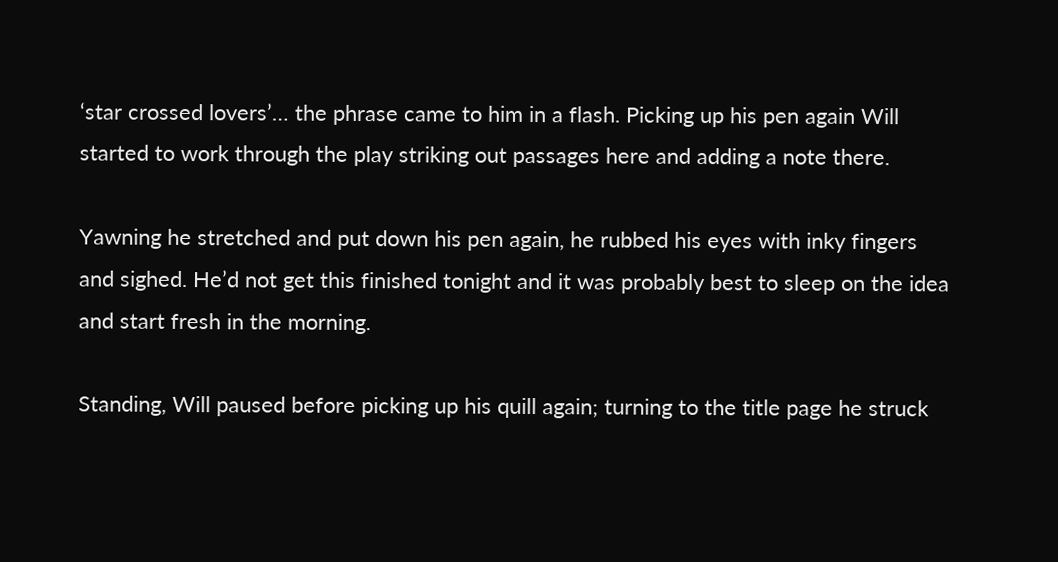‘star crossed lovers’… the phrase came to him in a flash. Picking up his pen again Will started to work through the play striking out passages here and adding a note there.

Yawning he stretched and put down his pen again, he rubbed his eyes with inky fingers and sighed. He’d not get this finished tonight and it was probably best to sleep on the idea and start fresh in the morning.

Standing, Will paused before picking up his quill again; turning to the title page he struck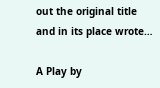out the original title and in its place wrote…

A Play by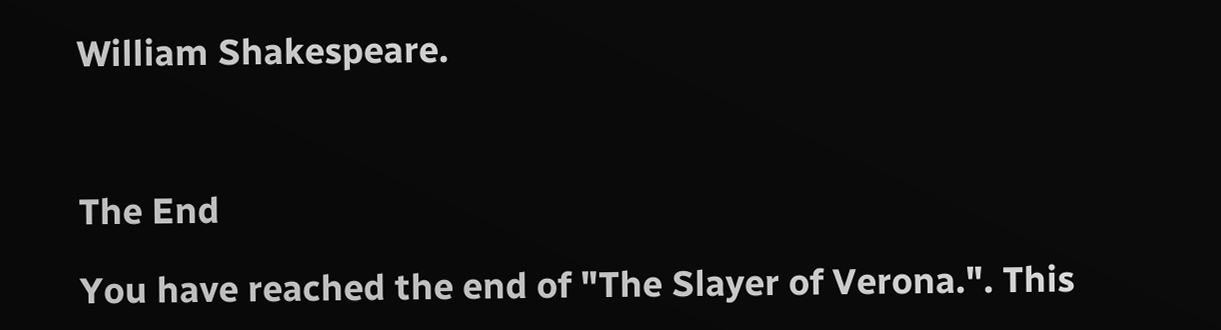William Shakespeare.



The End

You have reached the end of "The Slayer of Verona.". This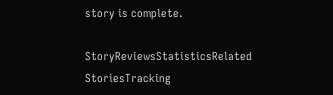story is complete.

StoryReviewsStatisticsRelated StoriesTracking